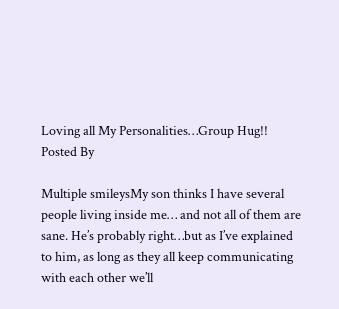Loving all My Personalities…Group Hug!!
Posted By

Multiple smileysMy son thinks I have several people living inside me… and not all of them are sane. He’s probably right…but as I’ve explained to him, as long as they all keep communicating with each other we’ll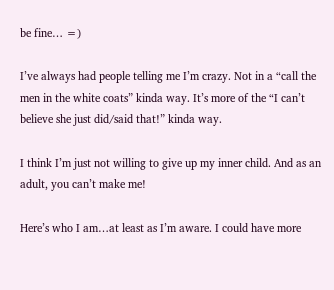be fine… =)

I’ve always had people telling me I’m crazy. Not in a “call the men in the white coats” kinda way. It’s more of the “I can’t believe she just did/said that!” kinda way.

I think I’m just not willing to give up my inner child. And as an adult, you can’t make me!

Here’s who I am…at least as I’m aware. I could have more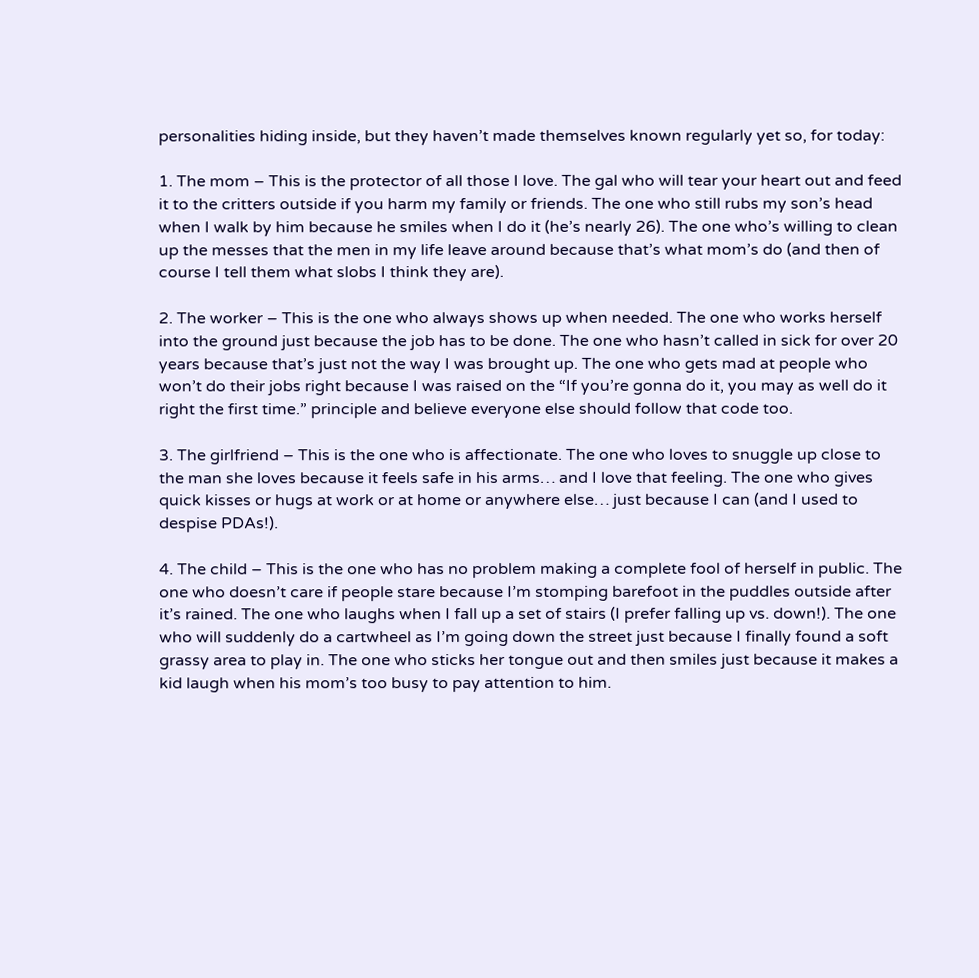personalities hiding inside, but they haven’t made themselves known regularly yet so, for today:

1. The mom – This is the protector of all those I love. The gal who will tear your heart out and feed it to the critters outside if you harm my family or friends. The one who still rubs my son’s head when I walk by him because he smiles when I do it (he’s nearly 26). The one who’s willing to clean up the messes that the men in my life leave around because that’s what mom’s do (and then of course I tell them what slobs I think they are).

2. The worker – This is the one who always shows up when needed. The one who works herself into the ground just because the job has to be done. The one who hasn’t called in sick for over 20 years because that’s just not the way I was brought up. The one who gets mad at people who won’t do their jobs right because I was raised on the “If you’re gonna do it, you may as well do it right the first time.” principle and believe everyone else should follow that code too.

3. The girlfriend – This is the one who is affectionate. The one who loves to snuggle up close to the man she loves because it feels safe in his arms… and I love that feeling. The one who gives quick kisses or hugs at work or at home or anywhere else… just because I can (and I used to despise PDAs!).

4. The child – This is the one who has no problem making a complete fool of herself in public. The one who doesn’t care if people stare because I’m stomping barefoot in the puddles outside after it’s rained. The one who laughs when I fall up a set of stairs (I prefer falling up vs. down!). The one who will suddenly do a cartwheel as I’m going down the street just because I finally found a soft grassy area to play in. The one who sticks her tongue out and then smiles just because it makes a kid laugh when his mom’s too busy to pay attention to him.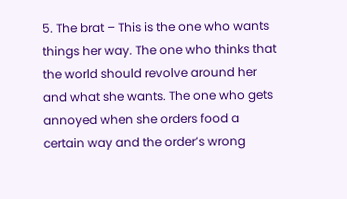5. The brat – This is the one who wants things her way. The one who thinks that the world should revolve around her and what she wants. The one who gets annoyed when she orders food a certain way and the order’s wrong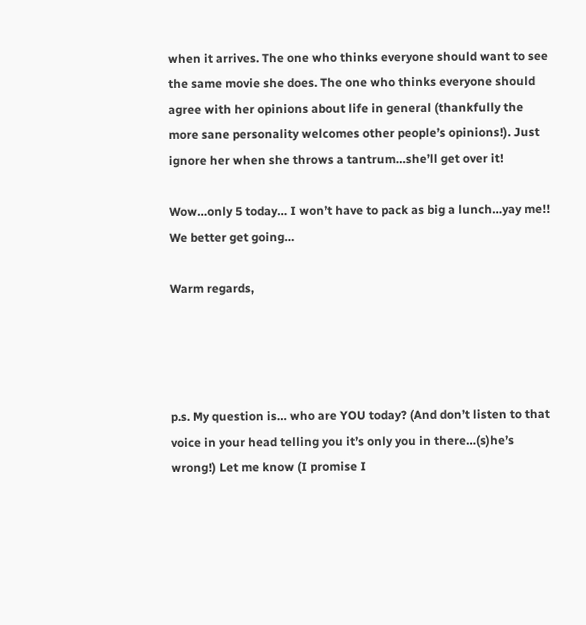when it arrives. The one who thinks everyone should want to see the same movie she does. The one who thinks everyone should agree with her opinions about life in general (thankfully the more sane personality welcomes other people’s opinions!). Just ignore her when she throws a tantrum…she’ll get over it!

Wow…only 5 today… I won’t have to pack as big a lunch…yay me!! We better get going…

Warm regards,




p.s. My question is… who are YOU today? (And don’t listen to that voice in your head telling you it’s only you in there…(s)he’s wrong!) Let me know (I promise I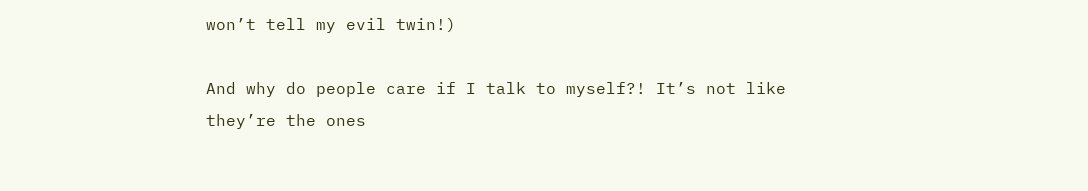won’t tell my evil twin!)

And why do people care if I talk to myself?! It’s not like they’re the ones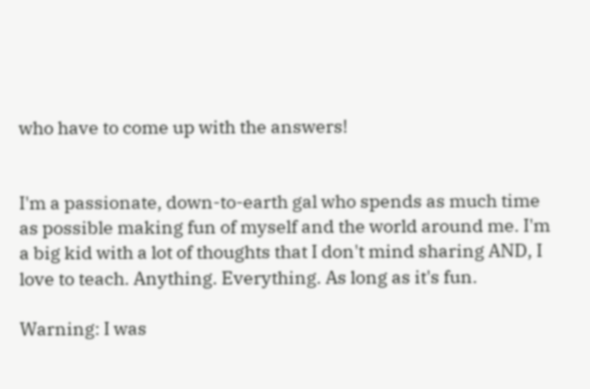who have to come up with the answers!


I'm a passionate, down-to-earth gal who spends as much time as possible making fun of myself and the world around me. I'm a big kid with a lot of thoughts that I don't mind sharing AND, I love to teach. Anything. Everything. As long as it's fun.

Warning: I was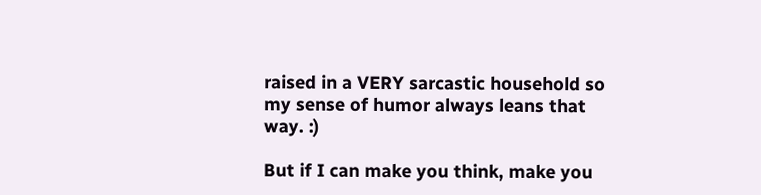raised in a VERY sarcastic household so my sense of humor always leans that way. :)

But if I can make you think, make you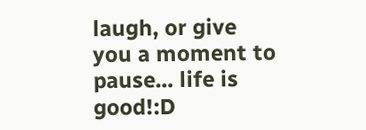laugh, or give you a moment to pause... life is good!:D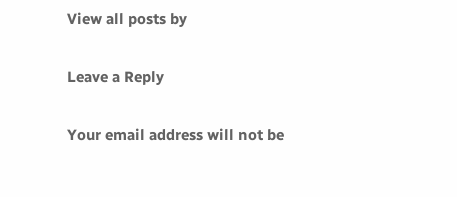View all posts by

Leave a Reply

Your email address will not be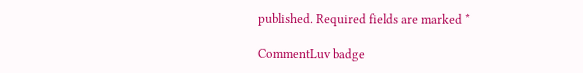published. Required fields are marked *

CommentLuv badge